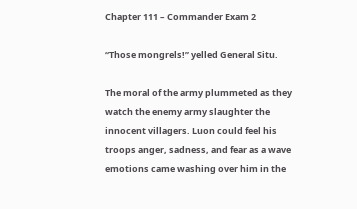Chapter 111 – Commander Exam 2

“Those mongrels!” yelled General Situ.

The moral of the army plummeted as they watch the enemy army slaughter the innocent villagers. Luon could feel his troops anger, sadness, and fear as a wave emotions came washing over him in the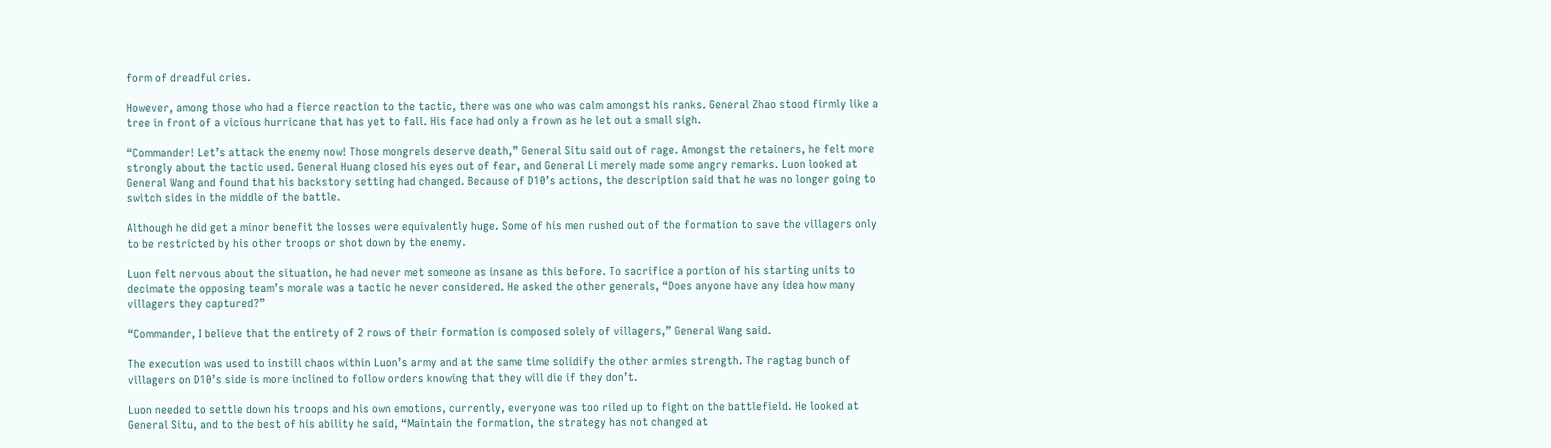form of dreadful cries.

However, among those who had a fierce reaction to the tactic, there was one who was calm amongst his ranks. General Zhao stood firmly like a tree in front of a vicious hurricane that has yet to fall. His face had only a frown as he let out a small sigh.

“Commander! Let’s attack the enemy now! Those mongrels deserve death,” General Situ said out of rage. Amongst the retainers, he felt more strongly about the tactic used. General Huang closed his eyes out of fear, and General Li merely made some angry remarks. Luon looked at General Wang and found that his backstory setting had changed. Because of D10’s actions, the description said that he was no longer going to switch sides in the middle of the battle.

Although he did get a minor benefit the losses were equivalently huge. Some of his men rushed out of the formation to save the villagers only to be restricted by his other troops or shot down by the enemy.

Luon felt nervous about the situation, he had never met someone as insane as this before. To sacrifice a portion of his starting units to decimate the opposing team’s morale was a tactic he never considered. He asked the other generals, “Does anyone have any idea how many villagers they captured?”

“Commander, I believe that the entirety of 2 rows of their formation is composed solely of villagers,” General Wang said.

The execution was used to instill chaos within Luon’s army and at the same time solidify the other armies strength. The ragtag bunch of villagers on D10’s side is more inclined to follow orders knowing that they will die if they don’t.

Luon needed to settle down his troops and his own emotions, currently, everyone was too riled up to fight on the battlefield. He looked at General Situ, and to the best of his ability he said, “Maintain the formation, the strategy has not changed at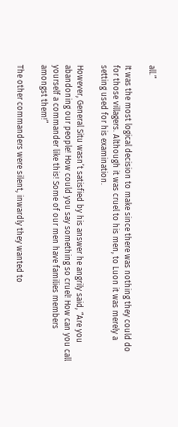all.”

It was the most logical decision to make since there was nothing they could do for those villagers. Although it was cruel to his men, to Luon it was merely a setting used for his examination.

However, General Situ wasn’t satisfied by his answer he angrily said, “Are you abandoning our people! How could you say something so cruel! How can you call yourself a commander like this! Some of our men have families members amongst them!”

The other commanders were silent, inwardly they wanted to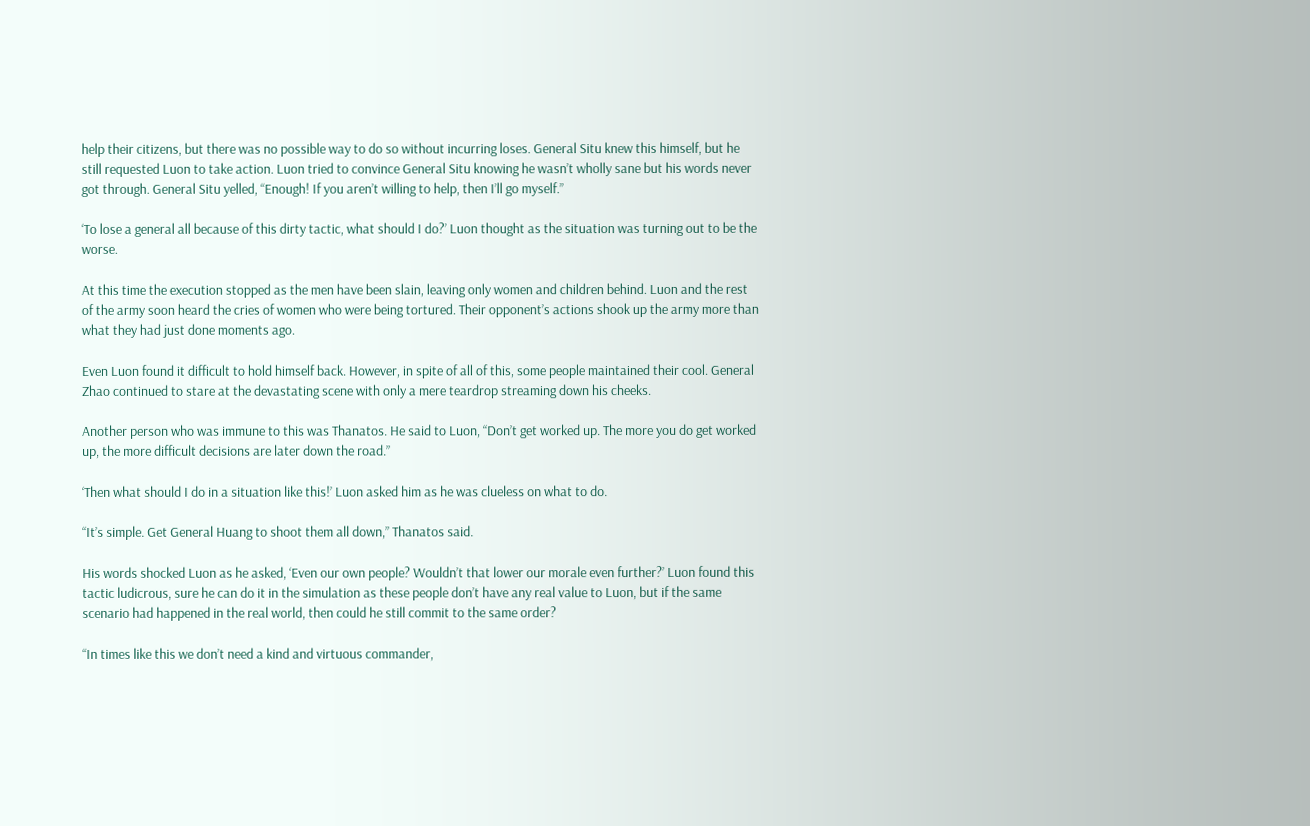help their citizens, but there was no possible way to do so without incurring loses. General Situ knew this himself, but he still requested Luon to take action. Luon tried to convince General Situ knowing he wasn’t wholly sane but his words never got through. General Situ yelled, “Enough! If you aren’t willing to help, then I’ll go myself.”

‘To lose a general all because of this dirty tactic, what should I do?’ Luon thought as the situation was turning out to be the worse.

At this time the execution stopped as the men have been slain, leaving only women and children behind. Luon and the rest of the army soon heard the cries of women who were being tortured. Their opponent’s actions shook up the army more than what they had just done moments ago.

Even Luon found it difficult to hold himself back. However, in spite of all of this, some people maintained their cool. General Zhao continued to stare at the devastating scene with only a mere teardrop streaming down his cheeks.

Another person who was immune to this was Thanatos. He said to Luon, “Don’t get worked up. The more you do get worked up, the more difficult decisions are later down the road.”

‘Then what should I do in a situation like this!’ Luon asked him as he was clueless on what to do.

“It’s simple. Get General Huang to shoot them all down,” Thanatos said.

His words shocked Luon as he asked, ‘Even our own people? Wouldn’t that lower our morale even further?’ Luon found this tactic ludicrous, sure he can do it in the simulation as these people don’t have any real value to Luon, but if the same scenario had happened in the real world, then could he still commit to the same order?

“In times like this we don’t need a kind and virtuous commander,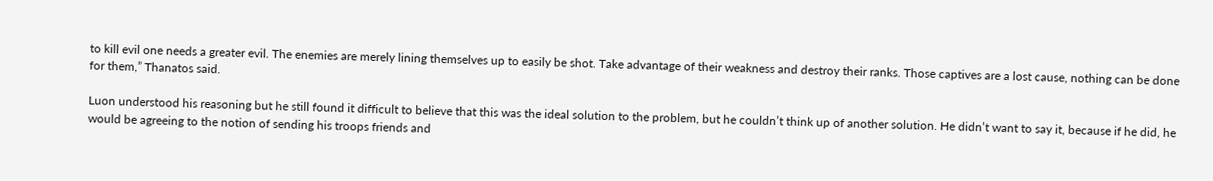to kill evil one needs a greater evil. The enemies are merely lining themselves up to easily be shot. Take advantage of their weakness and destroy their ranks. Those captives are a lost cause, nothing can be done for them,” Thanatos said.

Luon understood his reasoning but he still found it difficult to believe that this was the ideal solution to the problem, but he couldn’t think up of another solution. He didn’t want to say it, because if he did, he would be agreeing to the notion of sending his troops friends and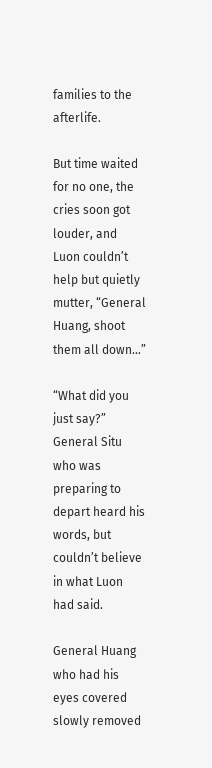families to the afterlife.

But time waited for no one, the cries soon got louder, and Luon couldn’t help but quietly mutter, “General Huang, shoot them all down…”

“What did you just say?” General Situ who was preparing to depart heard his words, but couldn’t believe in what Luon had said.

General Huang who had his eyes covered slowly removed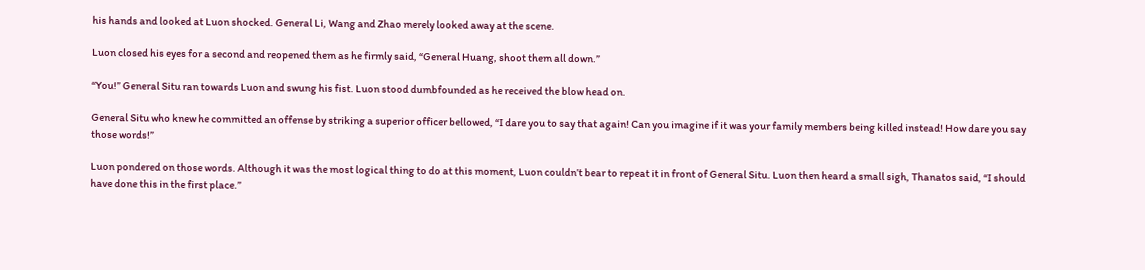his hands and looked at Luon shocked. General Li, Wang and Zhao merely looked away at the scene.

Luon closed his eyes for a second and reopened them as he firmly said, “General Huang, shoot them all down.”

“You!” General Situ ran towards Luon and swung his fist. Luon stood dumbfounded as he received the blow head on.

General Situ who knew he committed an offense by striking a superior officer bellowed, “I dare you to say that again! Can you imagine if it was your family members being killed instead! How dare you say those words!”

Luon pondered on those words. Although it was the most logical thing to do at this moment, Luon couldn’t bear to repeat it in front of General Situ. Luon then heard a small sigh, Thanatos said, “I should have done this in the first place.”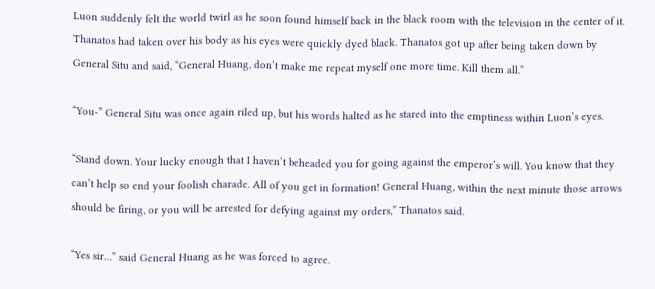Luon suddenly felt the world twirl as he soon found himself back in the black room with the television in the center of it. Thanatos had taken over his body as his eyes were quickly dyed black. Thanatos got up after being taken down by General Situ and said, “General Huang, don’t make me repeat myself one more time. Kill them all.”

“You-” General Situ was once again riled up, but his words halted as he stared into the emptiness within Luon’s eyes.

“Stand down. Your lucky enough that I haven’t beheaded you for going against the emperor’s will. You know that they can’t help so end your foolish charade. All of you get in formation! General Huang, within the next minute those arrows should be firing, or you will be arrested for defying against my orders,” Thanatos said.

“Yes sir…” said General Huang as he was forced to agree.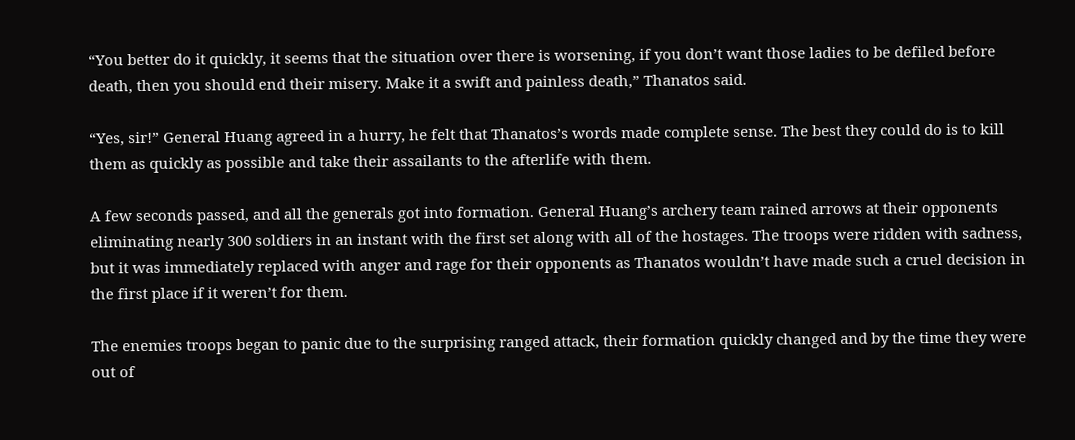“You better do it quickly, it seems that the situation over there is worsening, if you don’t want those ladies to be defiled before death, then you should end their misery. Make it a swift and painless death,” Thanatos said.

“Yes, sir!” General Huang agreed in a hurry, he felt that Thanatos’s words made complete sense. The best they could do is to kill them as quickly as possible and take their assailants to the afterlife with them.

A few seconds passed, and all the generals got into formation. General Huang’s archery team rained arrows at their opponents eliminating nearly 300 soldiers in an instant with the first set along with all of the hostages. The troops were ridden with sadness, but it was immediately replaced with anger and rage for their opponents as Thanatos wouldn’t have made such a cruel decision in the first place if it weren’t for them.

The enemies troops began to panic due to the surprising ranged attack, their formation quickly changed and by the time they were out of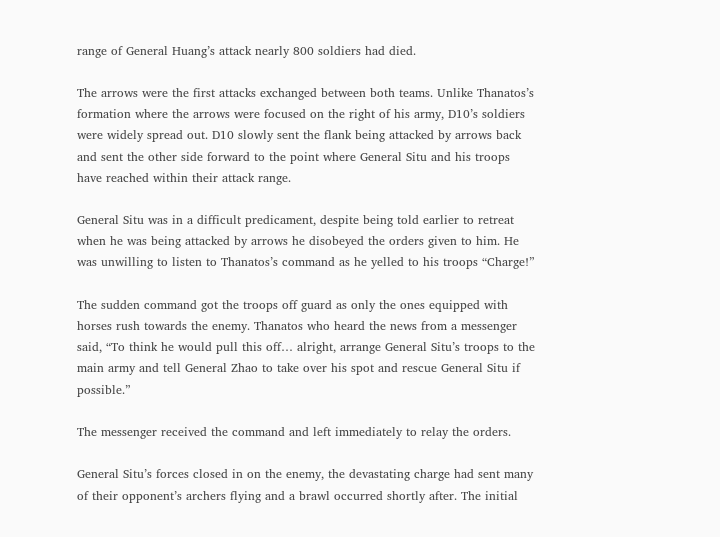range of General Huang’s attack nearly 800 soldiers had died.

The arrows were the first attacks exchanged between both teams. Unlike Thanatos’s formation where the arrows were focused on the right of his army, D10’s soldiers were widely spread out. D10 slowly sent the flank being attacked by arrows back and sent the other side forward to the point where General Situ and his troops have reached within their attack range.

General Situ was in a difficult predicament, despite being told earlier to retreat when he was being attacked by arrows he disobeyed the orders given to him. He was unwilling to listen to Thanatos’s command as he yelled to his troops “Charge!”

The sudden command got the troops off guard as only the ones equipped with horses rush towards the enemy. Thanatos who heard the news from a messenger said, “To think he would pull this off… alright, arrange General Situ’s troops to the main army and tell General Zhao to take over his spot and rescue General Situ if possible.”

The messenger received the command and left immediately to relay the orders.

General Situ’s forces closed in on the enemy, the devastating charge had sent many of their opponent’s archers flying and a brawl occurred shortly after. The initial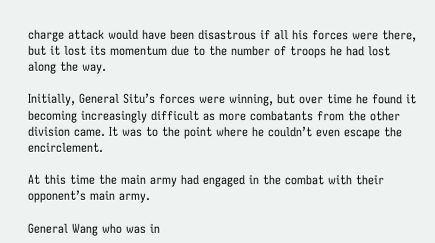charge attack would have been disastrous if all his forces were there, but it lost its momentum due to the number of troops he had lost along the way.

Initially, General Situ’s forces were winning, but over time he found it becoming increasingly difficult as more combatants from the other division came. It was to the point where he couldn’t even escape the encirclement.

At this time the main army had engaged in the combat with their opponent’s main army.

General Wang who was in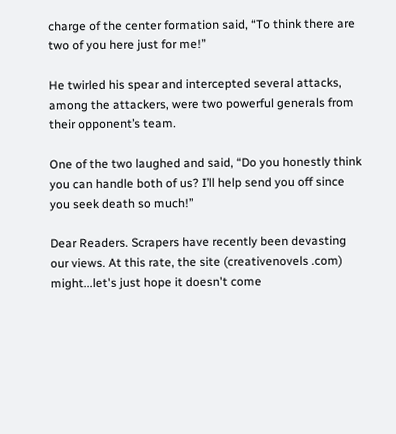charge of the center formation said, “To think there are two of you here just for me!”

He twirled his spear and intercepted several attacks, among the attackers, were two powerful generals from their opponent’s team.

One of the two laughed and said, “Do you honestly think you can handle both of us? I’ll help send you off since you seek death so much!”

Dear Readers. Scrapers have recently been devasting our views. At this rate, the site (creativenovels .com) might...let's just hope it doesn't come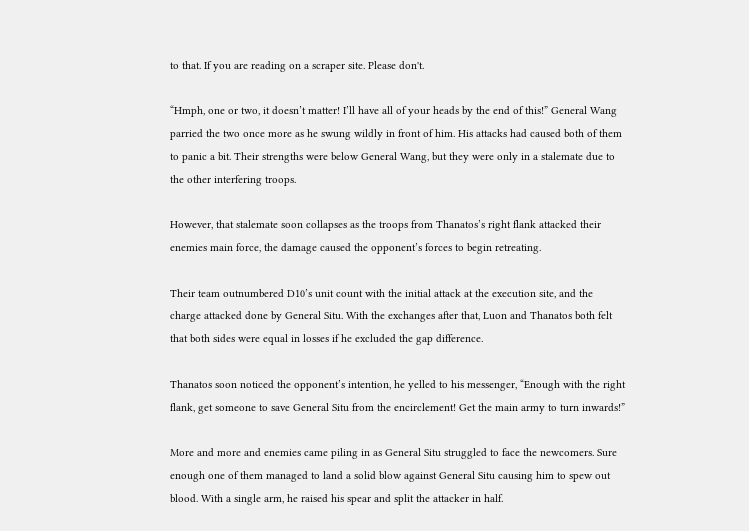to that. If you are reading on a scraper site. Please don't.

“Hmph, one or two, it doesn’t matter! I’ll have all of your heads by the end of this!” General Wang parried the two once more as he swung wildly in front of him. His attacks had caused both of them to panic a bit. Their strengths were below General Wang, but they were only in a stalemate due to the other interfering troops.

However, that stalemate soon collapses as the troops from Thanatos’s right flank attacked their enemies main force, the damage caused the opponent’s forces to begin retreating.

Their team outnumbered D10’s unit count with the initial attack at the execution site, and the charge attacked done by General Situ. With the exchanges after that, Luon and Thanatos both felt that both sides were equal in losses if he excluded the gap difference.

Thanatos soon noticed the opponent’s intention, he yelled to his messenger, “Enough with the right flank, get someone to save General Situ from the encirclement! Get the main army to turn inwards!”

More and more and enemies came piling in as General Situ struggled to face the newcomers. Sure enough one of them managed to land a solid blow against General Situ causing him to spew out blood. With a single arm, he raised his spear and split the attacker in half.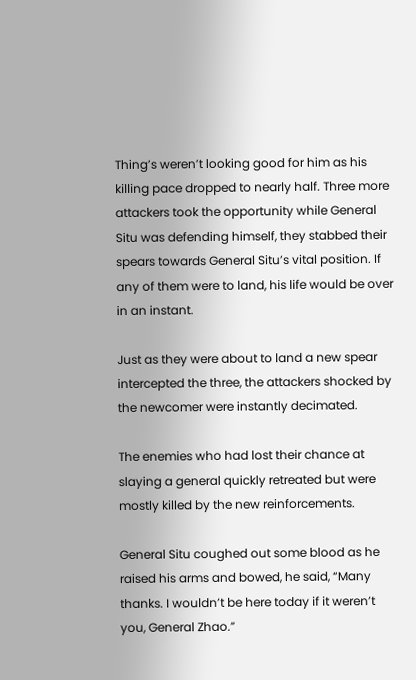Thing’s weren’t looking good for him as his killing pace dropped to nearly half. Three more attackers took the opportunity while General Situ was defending himself, they stabbed their spears towards General Situ’s vital position. If any of them were to land, his life would be over in an instant.

Just as they were about to land a new spear intercepted the three, the attackers shocked by the newcomer were instantly decimated.

The enemies who had lost their chance at slaying a general quickly retreated but were mostly killed by the new reinforcements.

General Situ coughed out some blood as he raised his arms and bowed, he said, “Many thanks. I wouldn’t be here today if it weren’t you, General Zhao.”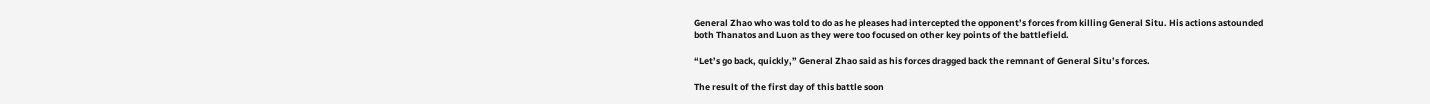General Zhao who was told to do as he pleases had intercepted the opponent’s forces from killing General Situ. His actions astounded both Thanatos and Luon as they were too focused on other key points of the battlefield.

“Let’s go back, quickly,” General Zhao said as his forces dragged back the remnant of General Situ’s forces.

The result of the first day of this battle soon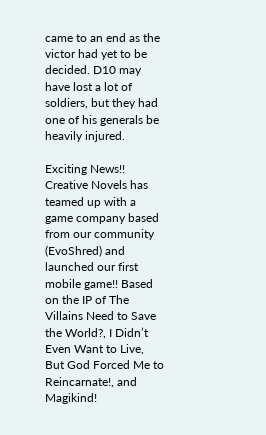came to an end as the victor had yet to be decided. D10 may have lost a lot of soldiers, but they had one of his generals be heavily injured.

Exciting News!! Creative Novels has teamed up with a game company based from our community (EvoShred) and launched our first mobile game!! Based on the IP of The Villains Need to Save the World?, I Didn’t Even Want to Live, But God Forced Me to Reincarnate!, and Magikind!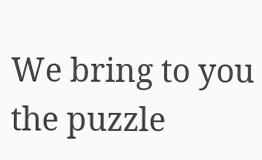We bring to you the puzzle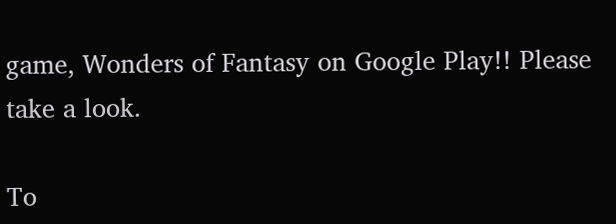game, Wonders of Fantasy on Google Play!! Please take a look.

To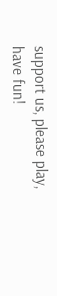support us, please play, have fun!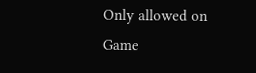Only allowed on
Game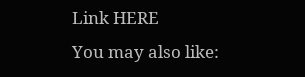Link HERE
You may also like: